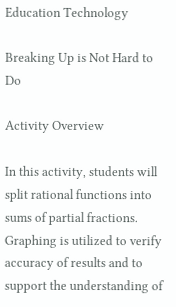Education Technology

Breaking Up is Not Hard to Do

Activity Overview

In this activity, students will split rational functions into sums of partial fractions. Graphing is utilized to verify accuracy of results and to support the understanding of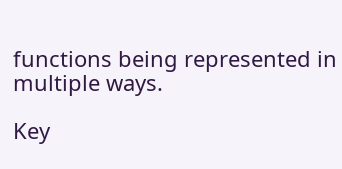functions being represented in multiple ways.

Key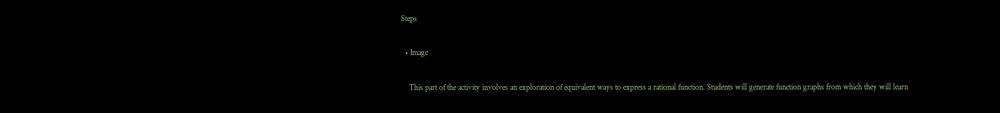Steps

  • Image

    This part of the activity involves an exploration of equivalent ways to express a rational function. Students will generate function graphs from which they will learn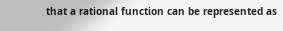that a rational function can be represented as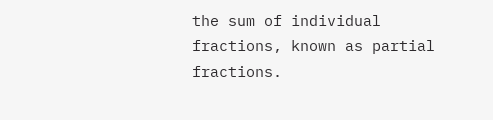the sum of individual fractions, known as partial fractions.